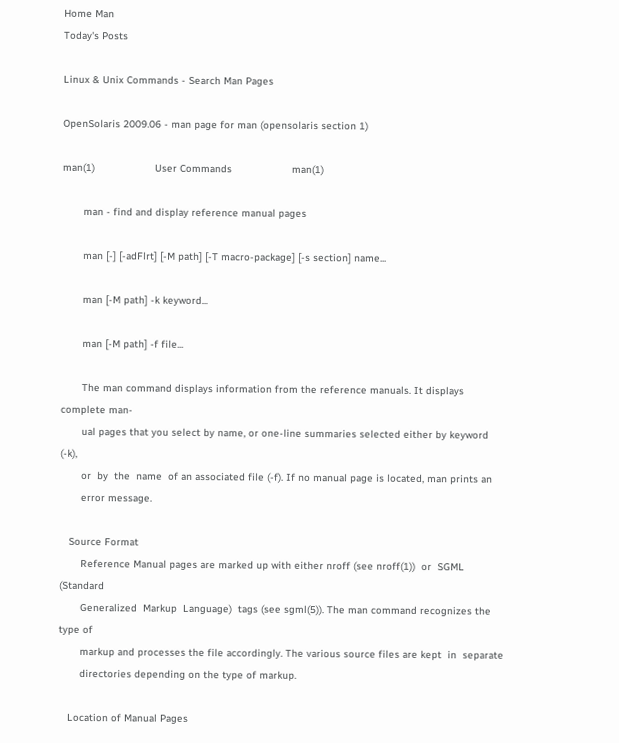Home Man
Today's Posts

Linux & Unix Commands - Search Man Pages

OpenSolaris 2009.06 - man page for man (opensolaris section 1)

man(1)                    User Commands                    man(1)

       man - find and display reference manual pages

       man [-] [-adFlrt] [-M path] [-T macro-package] [-s section] name...

       man [-M path] -k keyword...

       man [-M path] -f file...

       The man command displays information from the reference manuals. It displays complete man-
       ual pages that you select by name, or one-line summaries selected either by keyword  (-k),
       or  by  the  name  of an associated file (-f). If no manual page is located, man prints an
       error message.

   Source Format
       Reference Manual pages are marked up with either nroff (see nroff(1))  or  SGML  (Standard
       Generalized  Markup  Language)  tags (see sgml(5)). The man command recognizes the type of
       markup and processes the file accordingly. The various source files are kept  in  separate
       directories depending on the type of markup.

   Location of Manual Pages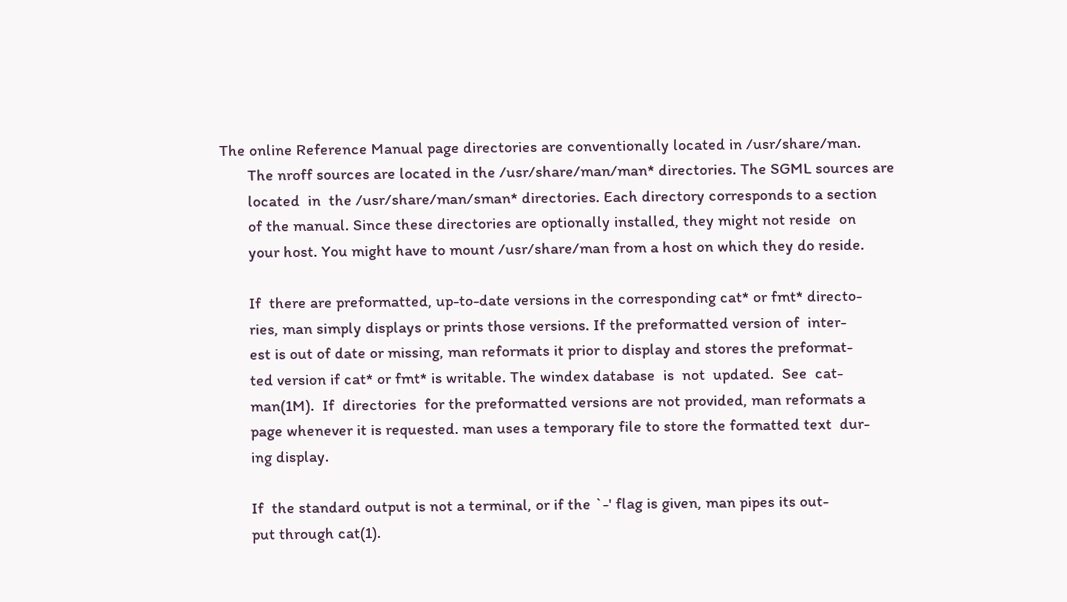The online Reference Manual page directories are conventionally located in /usr/share/man.
       The nroff sources are located in the /usr/share/man/man* directories. The SGML sources are
       located  in  the /usr/share/man/sman* directories. Each directory corresponds to a section
       of the manual. Since these directories are optionally installed, they might not reside  on
       your host. You might have to mount /usr/share/man from a host on which they do reside.

       If  there are preformatted, up-to-date versions in the corresponding cat* or fmt* directo-
       ries, man simply displays or prints those versions. If the preformatted version of  inter-
       est is out of date or missing, man reformats it prior to display and stores the preformat-
       ted version if cat* or fmt* is writable. The windex database  is  not  updated.  See  cat-
       man(1M).  If  directories  for the preformatted versions are not provided, man reformats a
       page whenever it is requested. man uses a temporary file to store the formatted text  dur-
       ing display.

       If  the standard output is not a terminal, or if the `-' flag is given, man pipes its out-
       put through cat(1).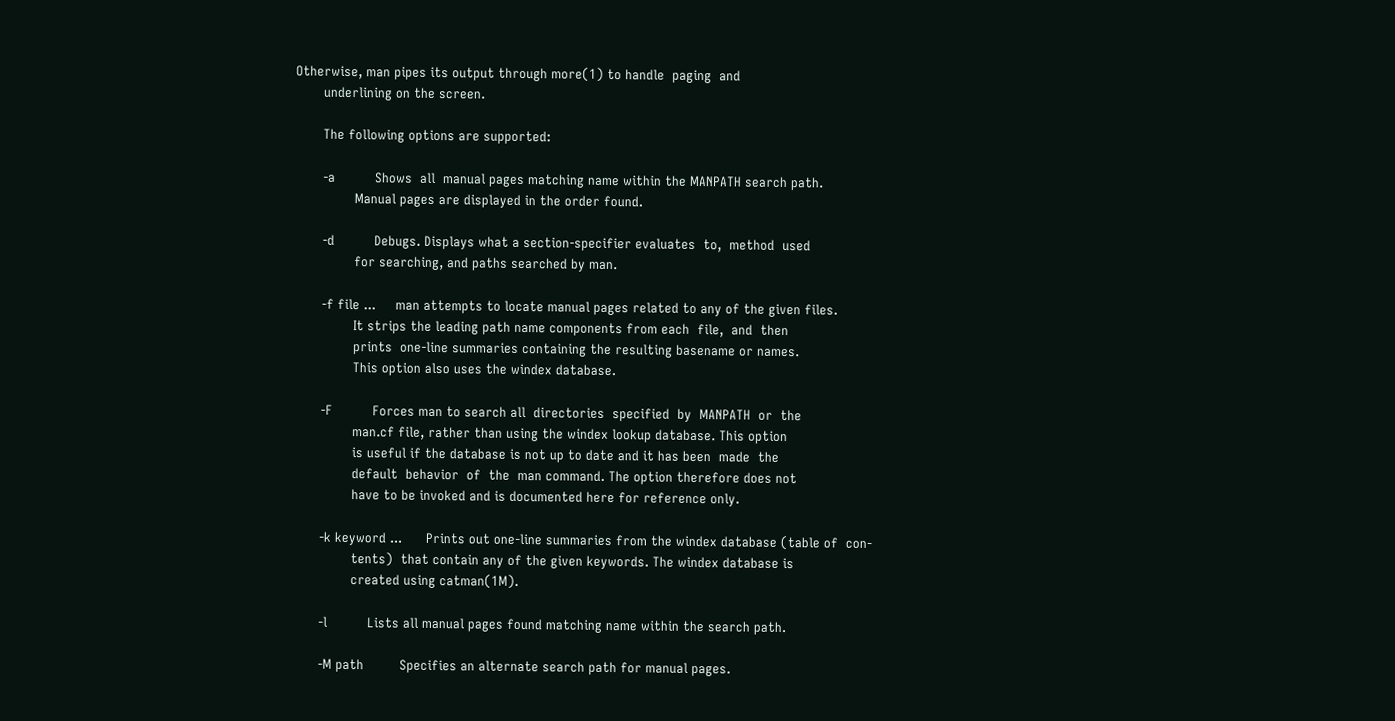Otherwise, man pipes its output through more(1) to handle  paging  and
       underlining on the screen.

       The following options are supported:

       -a          Shows  all  manual pages matching name within the MANPATH search path.
               Manual pages are displayed in the order found.

       -d          Debugs. Displays what a section-specifier evaluates  to,  method  used
               for searching, and paths searched by man.

       -f file ...     man attempts to locate manual pages related to any of the given files.
               It strips the leading path name components from each  file,  and  then
               prints  one-line summaries containing the resulting basename or names.
               This option also uses the windex database.

       -F          Forces man to search all  directories  specified  by  MANPATH  or  the
               man.cf file, rather than using the windex lookup database. This option
               is useful if the database is not up to date and it has been  made  the
               default  behavior  of  the  man command. The option therefore does not
               have to be invoked and is documented here for reference only.

       -k keyword ...      Prints out one-line summaries from the windex database (table of  con-
               tents)  that contain any of the given keywords. The windex database is
               created using catman(1M).

       -l          Lists all manual pages found matching name within the search path.

       -M path         Specifies an alternate search path for manual pages.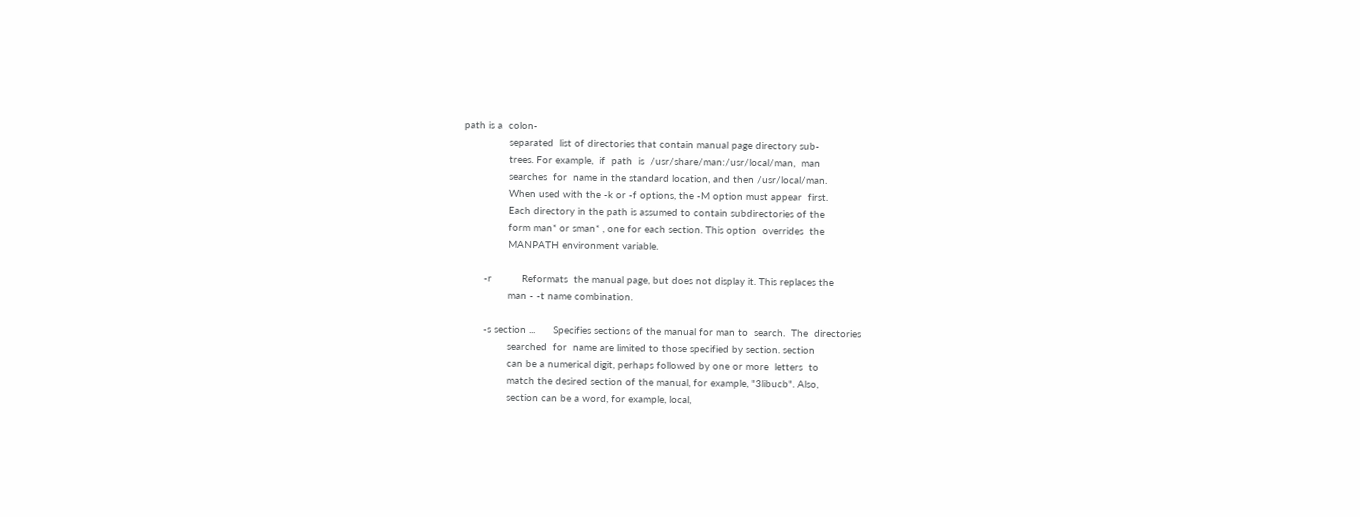path is a  colon-
               separated  list of directories that contain manual page directory sub-
               trees. For example,  if  path  is  /usr/share/man:/usr/local/man,  man
               searches  for  name in the standard location, and then /usr/local/man.
               When used with the -k or -f options, the -M option must appear  first.
               Each directory in the path is assumed to contain subdirectories of the
               form man* or sman* , one for each section. This option  overrides  the
               MANPATH environment variable.

       -r          Reformats  the manual page, but does not display it. This replaces the
               man - -t name combination.

       -s section ...      Specifies sections of the manual for man to  search.  The  directories
               searched  for  name are limited to those specified by section. section
               can be a numerical digit, perhaps followed by one or more  letters  to
               match the desired section of the manual, for example, "3libucb". Also,
               section can be a word, for example, local,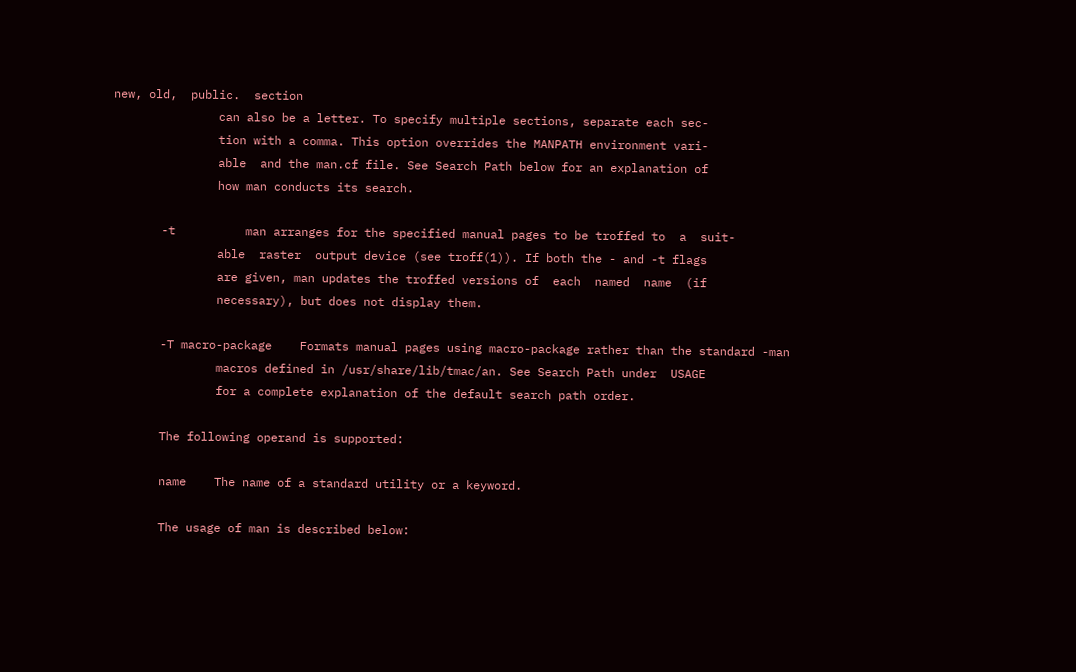new, old,  public.  section
               can also be a letter. To specify multiple sections, separate each sec-
               tion with a comma. This option overrides the MANPATH environment vari-
               able  and the man.cf file. See Search Path below for an explanation of
               how man conducts its search.

       -t          man arranges for the specified manual pages to be troffed to  a  suit-
               able  raster  output device (see troff(1)). If both the - and -t flags
               are given, man updates the troffed versions of  each  named  name  (if
               necessary), but does not display them.

       -T macro-package    Formats manual pages using macro-package rather than the standard -man
               macros defined in /usr/share/lib/tmac/an. See Search Path under  USAGE
               for a complete explanation of the default search path order.

       The following operand is supported:

       name    The name of a standard utility or a keyword.

       The usage of man is described below: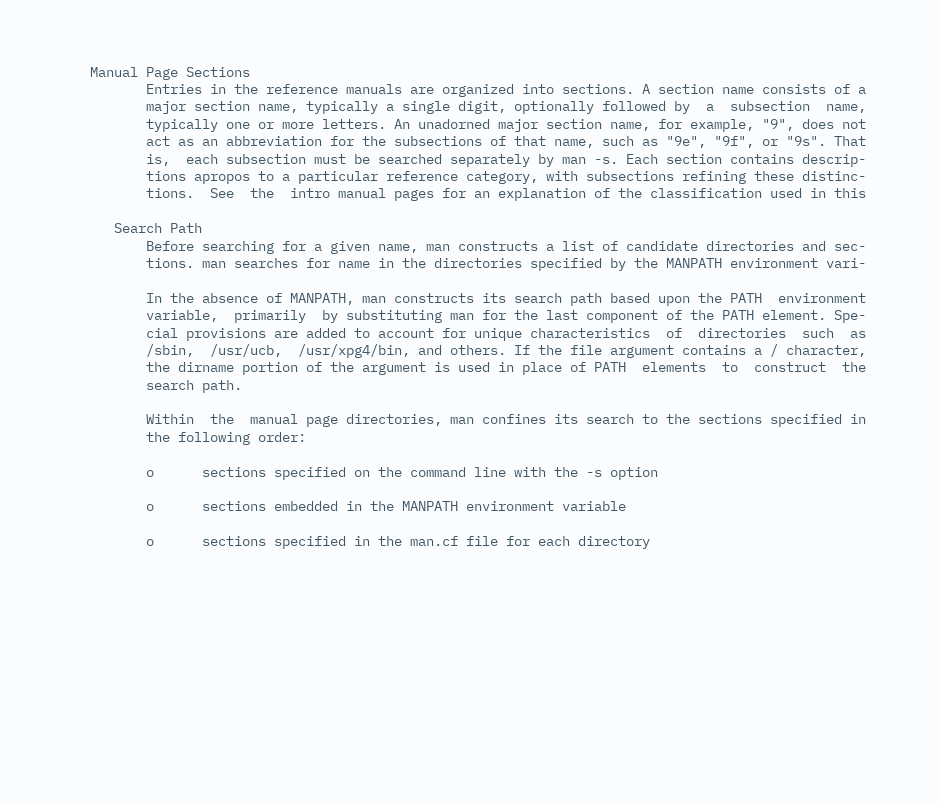Manual Page Sections
       Entries in the reference manuals are organized into sections. A section name consists of a
       major section name, typically a single digit, optionally followed by  a  subsection  name,
       typically one or more letters. An unadorned major section name, for example, "9", does not
       act as an abbreviation for the subsections of that name, such as "9e", "9f", or "9s". That
       is,  each subsection must be searched separately by man -s. Each section contains descrip-
       tions apropos to a particular reference category, with subsections refining these distinc-
       tions.  See  the  intro manual pages for an explanation of the classification used in this

   Search Path
       Before searching for a given name, man constructs a list of candidate directories and sec-
       tions. man searches for name in the directories specified by the MANPATH environment vari-

       In the absence of MANPATH, man constructs its search path based upon the PATH  environment
       variable,  primarily  by substituting man for the last component of the PATH element. Spe-
       cial provisions are added to account for unique characteristics  of  directories  such  as
       /sbin,  /usr/ucb,  /usr/xpg4/bin, and others. If the file argument contains a / character,
       the dirname portion of the argument is used in place of PATH  elements  to  construct  the
       search path.

       Within  the  manual page directories, man confines its search to the sections specified in
       the following order:

       o      sections specified on the command line with the -s option

       o      sections embedded in the MANPATH environment variable

       o      sections specified in the man.cf file for each directory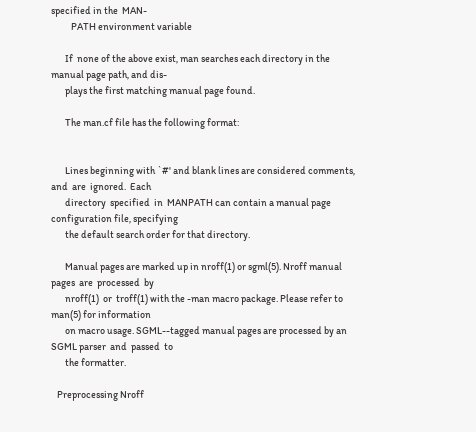specified in the  MAN-
          PATH environment variable

       If  none of the above exist, man searches each directory in the manual page path, and dis-
       plays the first matching manual page found.

       The man.cf file has the following format:


       Lines beginning with `#' and blank lines are considered comments, and  are  ignored.  Each
       directory  specified  in  MANPATH can contain a manual page configuration file, specifying
       the default search order for that directory.

       Manual pages are marked up in nroff(1) or sgml(5). Nroff manual  pages  are  processed  by
       nroff(1)  or  troff(1) with the -man macro package. Please refer to man(5) for information
       on macro usage. SGML--tagged manual pages are processed by an SGML parser  and  passed  to
       the formatter.

   Preprocessing Nroff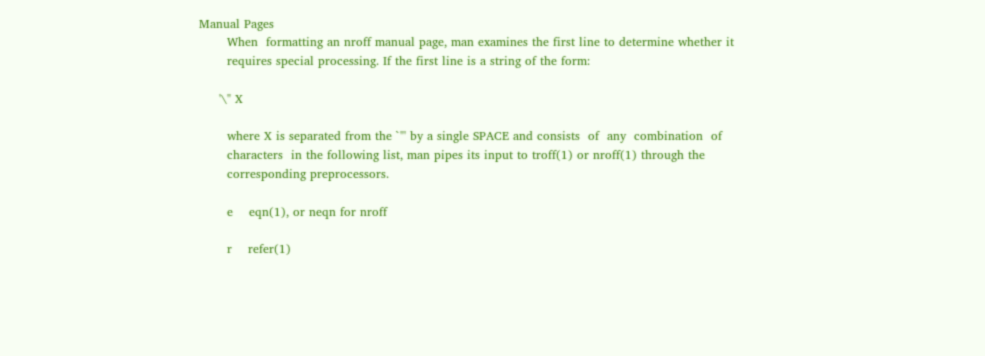Manual Pages
       When  formatting an nroff manual page, man examines the first line to determine whether it
       requires special processing. If the first line is a string of the form:

     '\" X

       where X is separated from the `"' by a single SPACE and consists  of  any  combination  of
       characters  in the following list, man pipes its input to troff(1) or nroff(1) through the
       corresponding preprocessors.

       e    eqn(1), or neqn for nroff

       r    refer(1)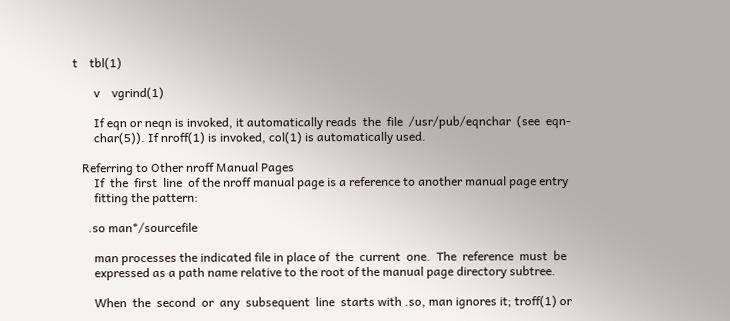t    tbl(1)

       v    vgrind(1)

       If eqn or neqn is invoked, it automatically reads  the  file  /usr/pub/eqnchar  (see  eqn-
       char(5)). If nroff(1) is invoked, col(1) is automatically used.

   Referring to Other nroff Manual Pages
       If  the  first  line  of the nroff manual page is a reference to another manual page entry
       fitting the pattern:

     .so man*/sourcefile

       man processes the indicated file in place of  the  current  one.  The  reference  must  be
       expressed as a path name relative to the root of the manual page directory subtree.

       When  the  second  or  any  subsequent  line  starts with .so, man ignores it; troff(1) or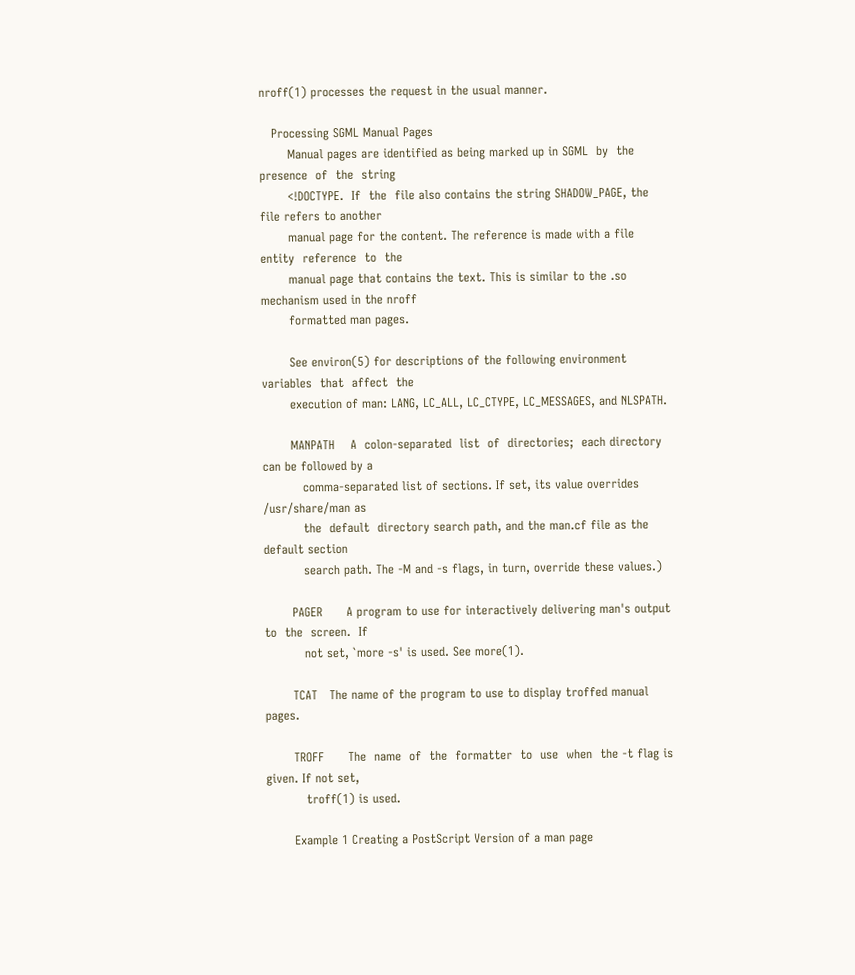nroff(1) processes the request in the usual manner.

   Processing SGML Manual Pages
       Manual pages are identified as being marked up in SGML  by  the  presence  of  the  string
       <!DOCTYPE.  If  the  file also contains the string SHADOW_PAGE, the file refers to another
       manual page for the content. The reference is made with a file  entity  reference  to  the
       manual page that contains the text. This is similar to the .so mechanism used in the nroff
       formatted man pages.

       See environ(5) for descriptions of the following environment  variables  that  affect  the
       execution of man: LANG, LC_ALL, LC_CTYPE, LC_MESSAGES, and NLSPATH.

       MANPATH    A  colon-separated  list  of  directories;  each directory can be followed by a
          comma-separated list of sections. If set, its value overrides /usr/share/man as
          the  default  directory search path, and the man.cf file as the default section
          search path. The -M and -s flags, in turn, override these values.)

       PAGER      A program to use for interactively delivering man's output to  the  screen.  If
          not set, `more -s' is used. See more(1).

       TCAT   The name of the program to use to display troffed manual pages.

       TROFF      The  name  of  the  formatter  to  use  when  the -t flag is given. If not set,
          troff(1) is used.

       Example 1 Creating a PostScript Version of a man page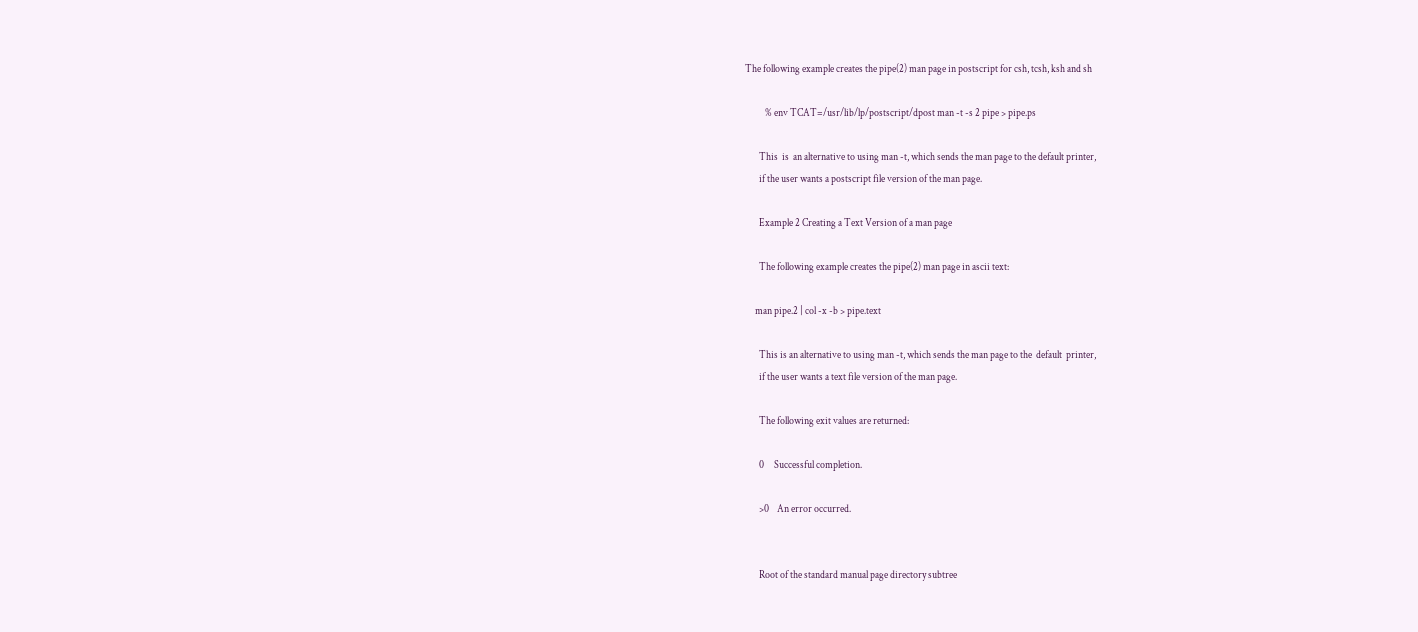The following example creates the pipe(2) man page in postscript for csh, tcsh, ksh and sh

          % env TCAT=/usr/lib/lp/postscript/dpost man -t -s 2 pipe > pipe.ps

       This  is  an alternative to using man -t, which sends the man page to the default printer,
       if the user wants a postscript file version of the man page.

       Example 2 Creating a Text Version of a man page

       The following example creates the pipe(2) man page in ascii text:

     man pipe.2 | col -x -b > pipe.text

       This is an alternative to using man -t, which sends the man page to the  default  printer,
       if the user wants a text file version of the man page.

       The following exit values are returned:

       0     Successful completion.

       >0    An error occurred.


       Root of the standard manual page directory subtree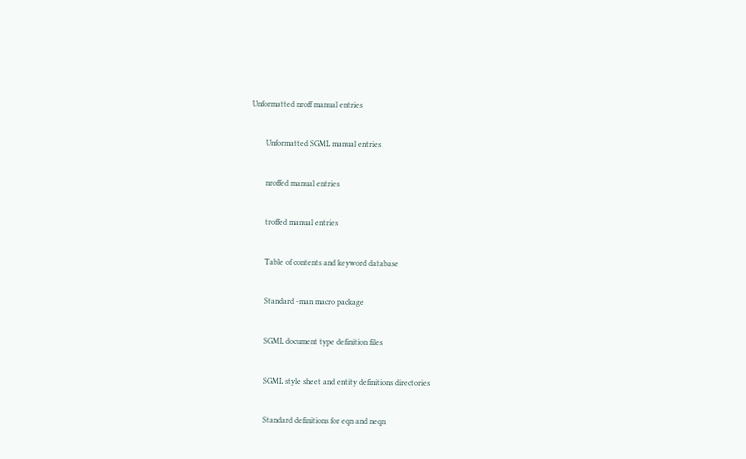Unformatted nroff manual entries


       Unformatted SGML manual entries


       nroffed manual entries


       troffed manual entries


       Table of contents and keyword database


       Standard -man macro package


       SGML document type definition files


       SGML style sheet and entity definitions directories


       Standard definitions for eqn and neqn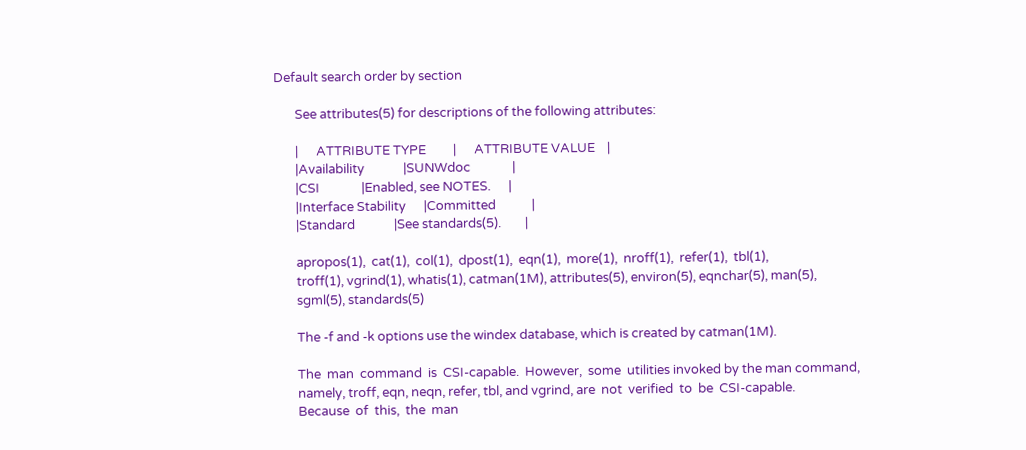Default search order by section

       See attributes(5) for descriptions of the following attributes:

       |      ATTRIBUTE TYPE         |      ATTRIBUTE VALUE    |
       |Availability             |SUNWdoc              |
       |CSI              |Enabled, see NOTES.      |
       |Interface Stability      |Committed            |
       |Standard             |See standards(5).        |

       apropos(1),  cat(1),  col(1),  dpost(1),  eqn(1),  more(1),  nroff(1),  refer(1),  tbl(1),
       troff(1), vgrind(1), whatis(1), catman(1M), attributes(5), environ(5), eqnchar(5), man(5),
       sgml(5), standards(5)

       The -f and -k options use the windex database, which is created by catman(1M).

       The  man  command  is  CSI-capable.  However,  some  utilities invoked by the man command,
       namely, troff, eqn, neqn, refer, tbl, and vgrind, are  not  verified  to  be  CSI-capable.
       Because  of  this,  the  man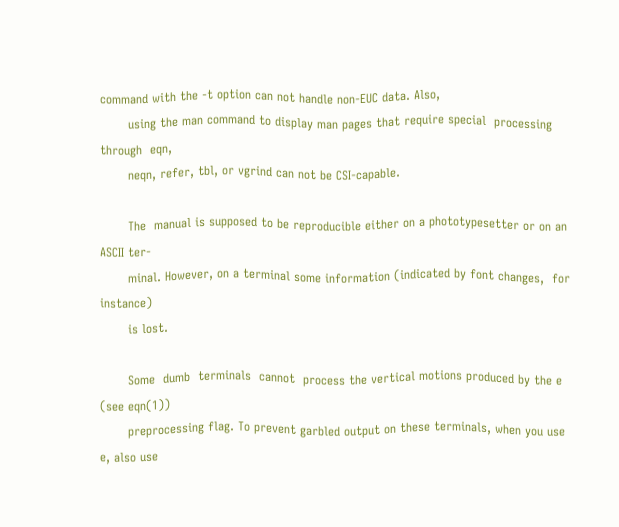command with the -t option can not handle non-EUC data. Also,
       using the man command to display man pages that require special  processing  through  eqn,
       neqn, refer, tbl, or vgrind can not be CSI-capable.

       The  manual is supposed to be reproducible either on a phototypesetter or on an ASCII ter-
       minal. However, on a terminal some information (indicated by font changes,  for  instance)
       is lost.

       Some  dumb  terminals  cannot  process the vertical motions produced by the e (see eqn(1))
       preprocessing flag. To prevent garbled output on these terminals, when you use e, also use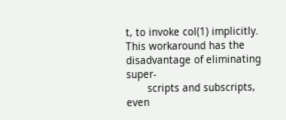t, to invoke col(1) implicitly. This workaround has the disadvantage of eliminating super-
       scripts and subscripts, even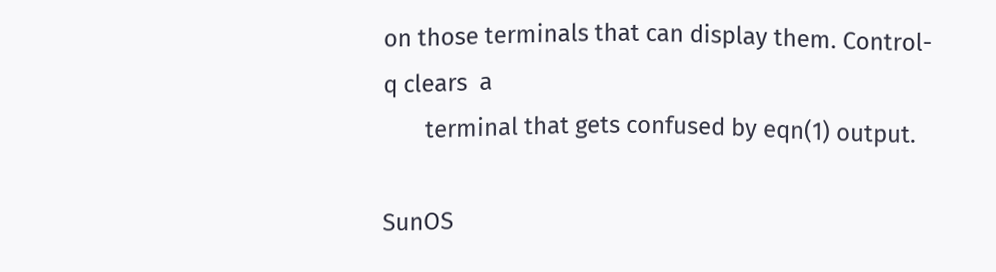on those terminals that can display them. Control-q clears  a
       terminal that gets confused by eqn(1) output.

SunOS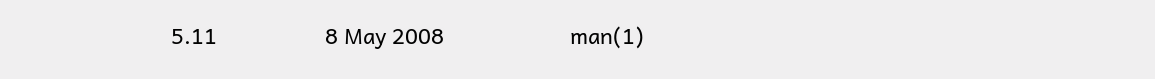5.11                  8 May 2008                     man(1)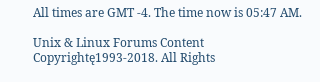All times are GMT -4. The time now is 05:47 AM.

Unix & Linux Forums Content Copyrightę1993-2018. All Rights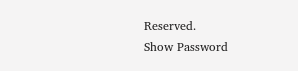Reserved.
Show Password